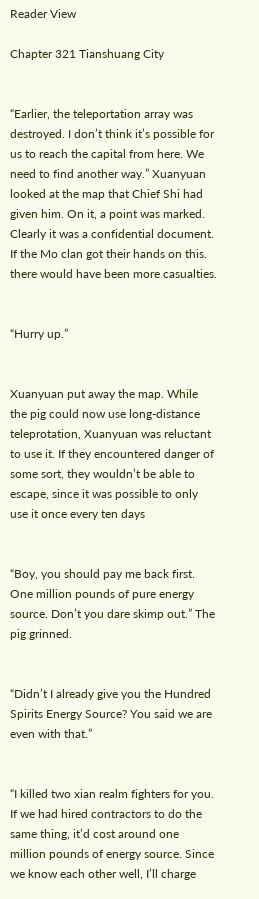Reader View

Chapter 321 Tianshuang City


“Earlier, the teleportation array was destroyed. I don’t think it’s possible for us to reach the capital from here. We need to find another way.” Xuanyuan looked at the map that Chief Shi had given him. On it, a point was marked. Clearly it was a confidential document. If the Mo clan got their hands on this. there would have been more casualties.


“Hurry up.”


Xuanyuan put away the map. While the pig could now use long-distance teleprotation, Xuanyuan was reluctant to use it. If they encountered danger of some sort, they wouldn’t be able to escape, since it was possible to only use it once every ten days


“Boy, you should pay me back first. One million pounds of pure energy source. Don’t you dare skimp out.” The pig grinned.


“Didn’t I already give you the Hundred Spirits Energy Source? You said we are even with that.”


“I killed two xian realm fighters for you. If we had hired contractors to do the same thing, it’d cost around one million pounds of energy source. Since we know each other well, I’ll charge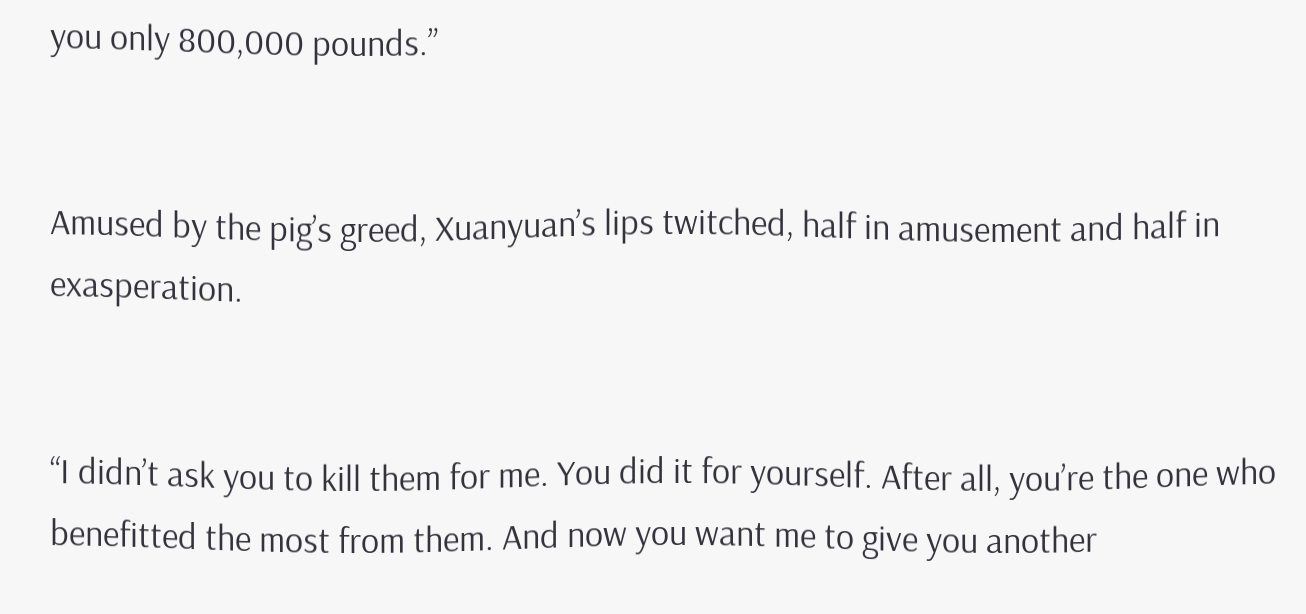you only 800,000 pounds.”


Amused by the pig’s greed, Xuanyuan’s lips twitched, half in amusement and half in exasperation.


“I didn’t ask you to kill them for me. You did it for yourself. After all, you’re the one who benefitted the most from them. And now you want me to give you another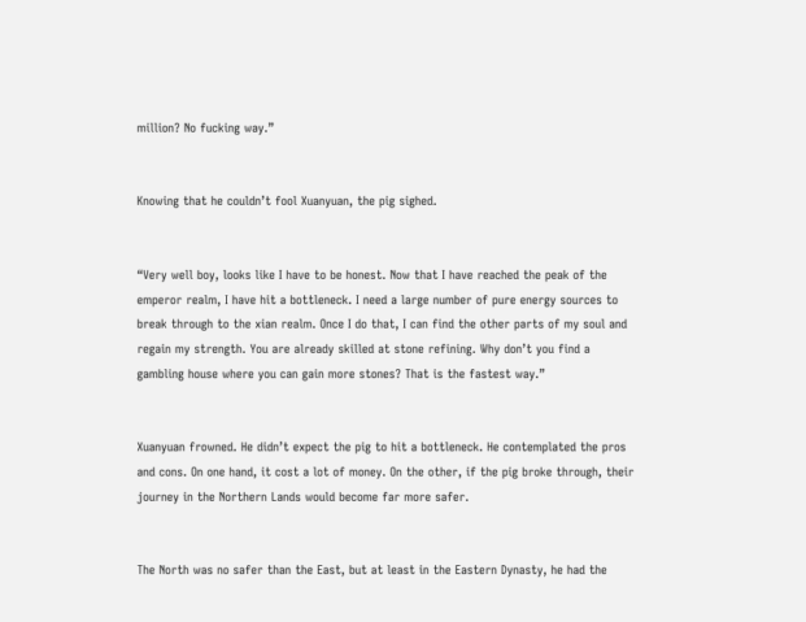million? No fucking way.”


Knowing that he couldn’t fool Xuanyuan, the pig sighed.


“Very well boy, looks like I have to be honest. Now that I have reached the peak of the emperor realm, I have hit a bottleneck. I need a large number of pure energy sources to break through to the xian realm. Once I do that, I can find the other parts of my soul and regain my strength. You are already skilled at stone refining. Why don’t you find a gambling house where you can gain more stones? That is the fastest way.”


Xuanyuan frowned. He didn’t expect the pig to hit a bottleneck. He contemplated the pros and cons. On one hand, it cost a lot of money. On the other, if the pig broke through, their journey in the Northern Lands would become far more safer.


The North was no safer than the East, but at least in the Eastern Dynasty, he had the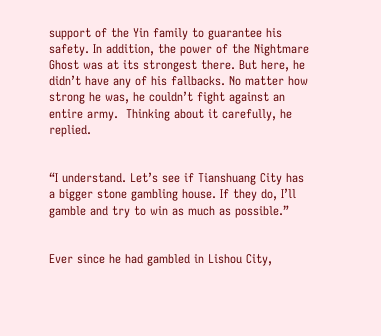support of the Yin family to guarantee his safety. In addition, the power of the Nightmare Ghost was at its strongest there. But here, he didn’t have any of his fallbacks. No matter how strong he was, he couldn’t fight against an entire army.  Thinking about it carefully, he replied.


“I understand. Let’s see if Tianshuang City has a bigger stone gambling house. If they do, I’ll gamble and try to win as much as possible.”


Ever since he had gambled in Lishou City,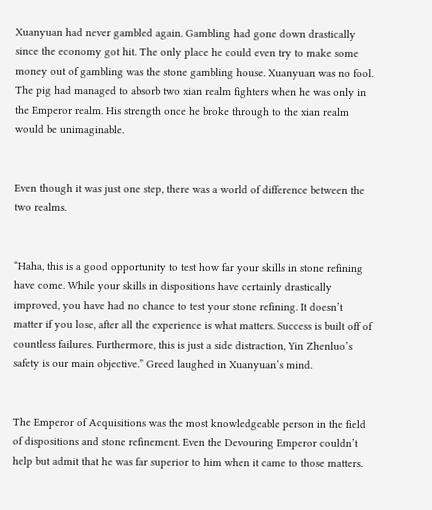Xuanyuan had never gambled again. Gambling had gone down drastically since the economy got hit. The only place he could even try to make some money out of gambling was the stone gambling house. Xuanyuan was no fool. The pig had managed to absorb two xian realm fighters when he was only in the Emperor realm. His strength once he broke through to the xian realm would be unimaginable.


Even though it was just one step, there was a world of difference between the two realms.


“Haha, this is a good opportunity to test how far your skills in stone refining have come. While your skills in dispositions have certainly drastically improved, you have had no chance to test your stone refining. It doesn’t matter if you lose, after all the experience is what matters. Success is built off of countless failures. Furthermore, this is just a side distraction, Yin Zhenluo’s safety is our main objective.” Greed laughed in Xuanyuan’s mind.


The Emperor of Acquisitions was the most knowledgeable person in the field of dispositions and stone refinement. Even the Devouring Emperor couldn’t help but admit that he was far superior to him when it came to those matters.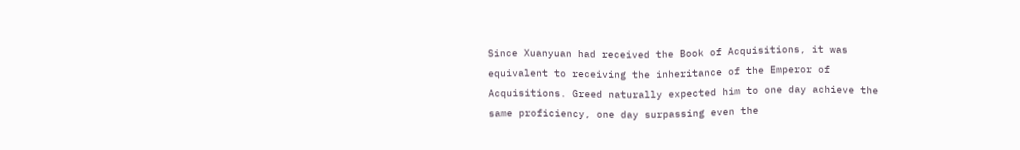Since Xuanyuan had received the Book of Acquisitions, it was equivalent to receiving the inheritance of the Emperor of Acquisitions. Greed naturally expected him to one day achieve the same proficiency, one day surpassing even the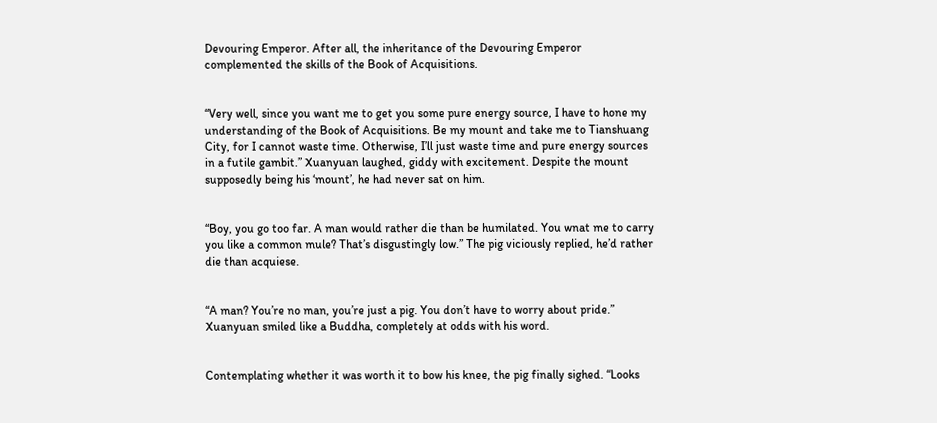Devouring Emperor. After all, the inheritance of the Devouring Emperor complemented the skills of the Book of Acquisitions.


“Very well, since you want me to get you some pure energy source, I have to hone my understanding of the Book of Acquisitions. Be my mount and take me to Tianshuang City, for I cannot waste time. Otherwise, I’ll just waste time and pure energy sources in a futile gambit.” Xuanyuan laughed, giddy with excitement. Despite the mount supposedly being his ‘mount’, he had never sat on him.


“Boy, you go too far. A man would rather die than be humilated. You wnat me to carry you like a common mule? That’s disgustingly low.” The pig viciously replied, he’d rather die than acquiese.


“A man? You’re no man, you’re just a pig. You don’t have to worry about pride.” Xuanyuan smiled like a Buddha, completely at odds with his word.


Contemplating whether it was worth it to bow his knee, the pig finally sighed. “Looks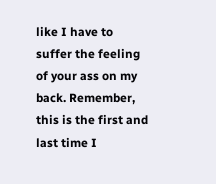like I have to suffer the feeling of your ass on my back. Remember, this is the first and last time I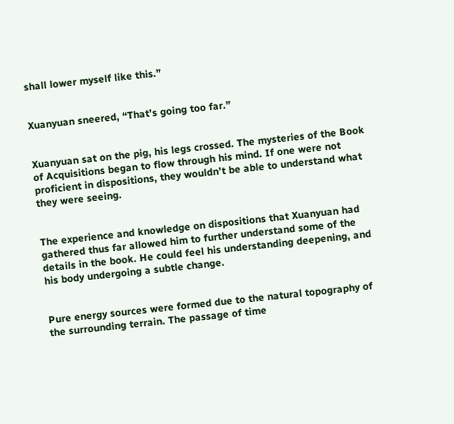shall lower myself like this.”


Xuanyuan sneered, “That’s going too far.”


Xuanyuan sat on the pig, his legs crossed. The mysteries of the Book of Acquisitions began to flow through his mind. If one were not proficient in dispositions, they wouldn’t be able to understand what they were seeing.


The experience and knowledge on dispositions that Xuanyuan had gathered thus far allowed him to further understand some of the details in the book. He could feel his understanding deepening, and his body undergoing a subtle change.


Pure energy sources were formed due to the natural topography of the surrounding terrain. The passage of time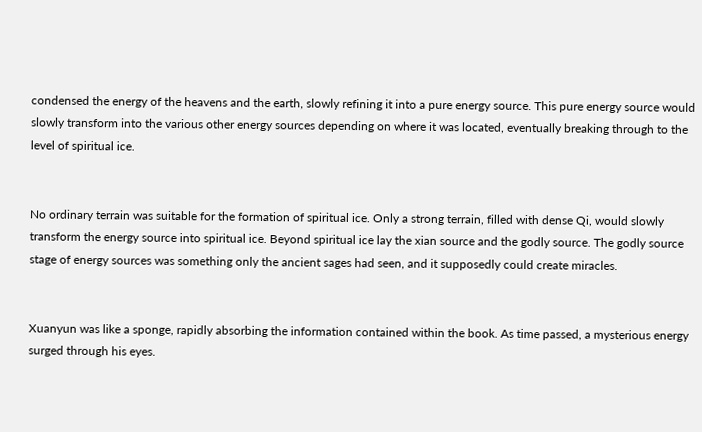condensed the energy of the heavens and the earth, slowly refining it into a pure energy source. This pure energy source would slowly transform into the various other energy sources depending on where it was located, eventually breaking through to the level of spiritual ice.


No ordinary terrain was suitable for the formation of spiritual ice. Only a strong terrain, filled with dense Qi, would slowly transform the energy source into spiritual ice. Beyond spiritual ice lay the xian source and the godly source. The godly source stage of energy sources was something only the ancient sages had seen, and it supposedly could create miracles.


Xuanyun was like a sponge, rapidly absorbing the information contained within the book. As time passed, a mysterious energy surged through his eyes.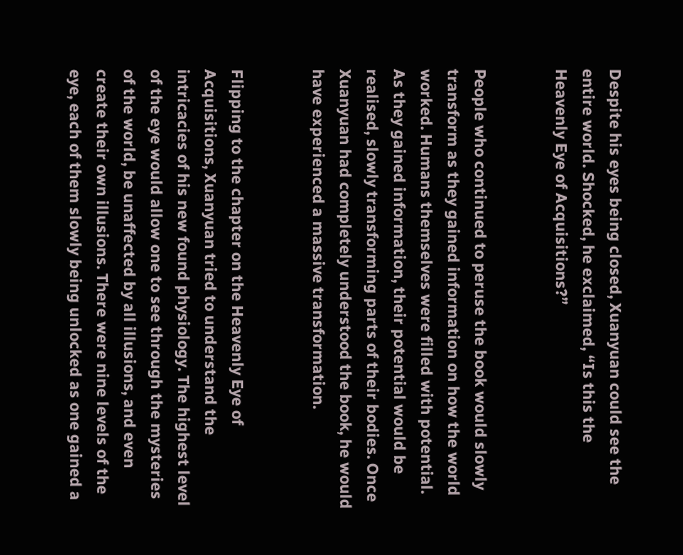Despite his eyes being closed, Xuanyuan could see the entire world. Shocked, he exclaimed, “Is this the Heavenly Eye of Acquisitions?”


People who continued to peruse the book would slowly transform as they gained information on how the world worked. Humans themselves were filled with potential. As they gained information, their potential would be realised, slowly transforming parts of their bodies. Once Xuanyuan had completely understood the book, he would have experienced a massive transformation.


Flipping to the chapter on the Heavenly Eye of Acquisitions, Xuanyuan tried to understand the intricacies of his new found physiology. The highest level of the eye would allow one to see through the mysteries of the world, be unaffected by all illusions, and even create their own illusions. There were nine levels of the eye, each of them slowly being unlocked as one gained a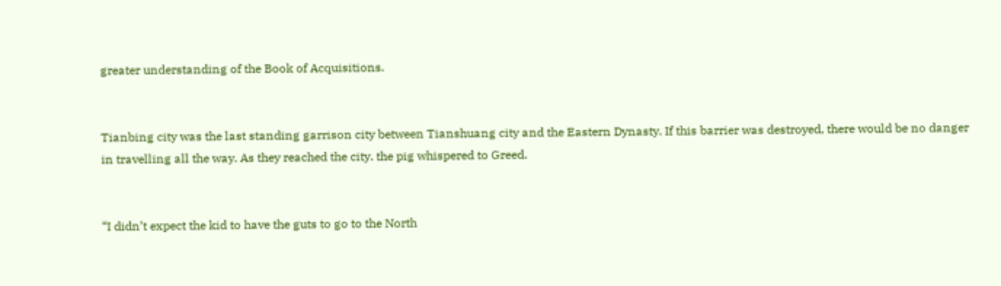greater understanding of the Book of Acquisitions.


Tianbing city was the last standing garrison city between Tianshuang city and the Eastern Dynasty. If this barrier was destroyed, there would be no danger in travelling all the way. As they reached the city. the pig whispered to Greed.


“I didn’t expect the kid to have the guts to go to the North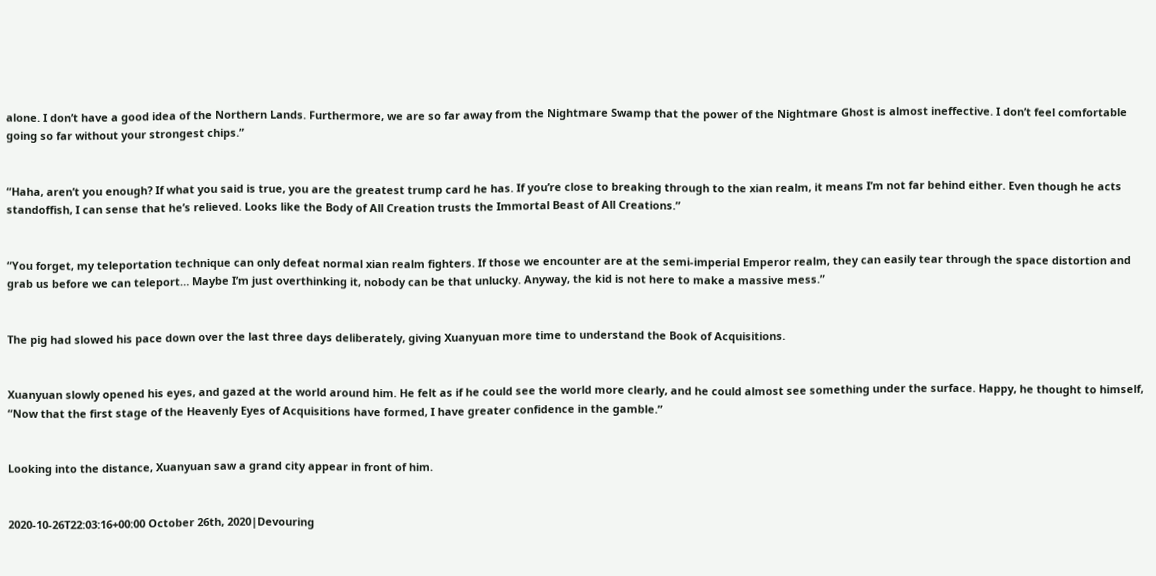alone. I don’t have a good idea of the Northern Lands. Furthermore, we are so far away from the Nightmare Swamp that the power of the Nightmare Ghost is almost ineffective. I don’t feel comfortable going so far without your strongest chips.”


“Haha, aren’t you enough? If what you said is true, you are the greatest trump card he has. If you’re close to breaking through to the xian realm, it means I’m not far behind either. Even though he acts standoffish, I can sense that he’s relieved. Looks like the Body of All Creation trusts the Immortal Beast of All Creations.”


“You forget, my teleportation technique can only defeat normal xian realm fighters. If those we encounter are at the semi-imperial Emperor realm, they can easily tear through the space distortion and grab us before we can teleport… Maybe I’m just overthinking it, nobody can be that unlucky. Anyway, the kid is not here to make a massive mess.”


The pig had slowed his pace down over the last three days deliberately, giving Xuanyuan more time to understand the Book of Acquisitions.


Xuanyuan slowly opened his eyes, and gazed at the world around him. He felt as if he could see the world more clearly, and he could almost see something under the surface. Happy, he thought to himself, “Now that the first stage of the Heavenly Eyes of Acquisitions have formed, I have greater confidence in the gamble.”


Looking into the distance, Xuanyuan saw a grand city appear in front of him.


2020-10-26T22:03:16+00:00 October 26th, 2020|Devouring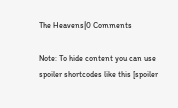The Heavens|0 Comments

Note: To hide content you can use spoiler shortcodes like this [spoiler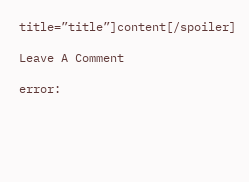title=”title”]content[/spoiler]

Leave A Comment

error: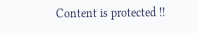Content is protected !!